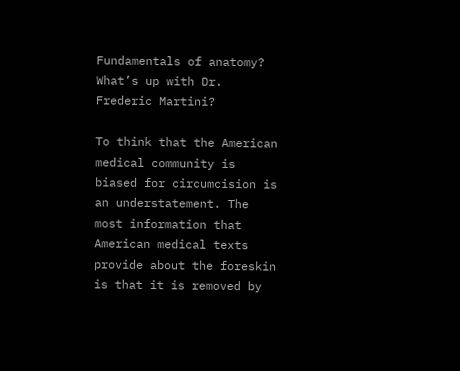Fundamentals of anatomy? What’s up with Dr. Frederic Martini?

To think that the American medical community is biased for circumcision is an understatement. The most information that American medical texts provide about the foreskin is that it is removed by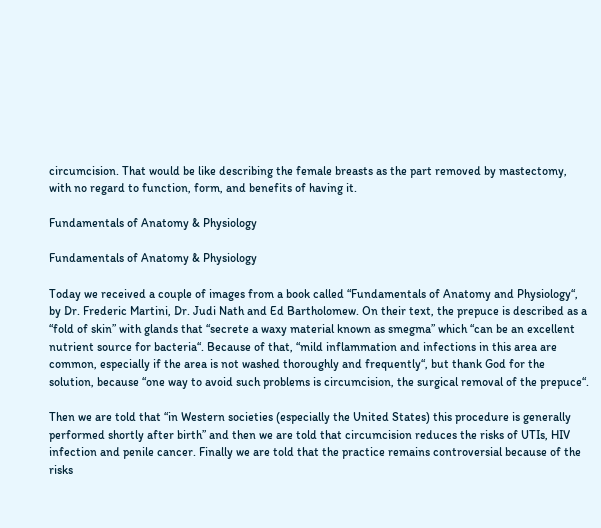circumcision. That would be like describing the female breasts as the part removed by mastectomy, with no regard to function, form, and benefits of having it.

Fundamentals of Anatomy & Physiology

Fundamentals of Anatomy & Physiology

Today we received a couple of images from a book called “Fundamentals of Anatomy and Physiology“, by Dr. Frederic Martini, Dr. Judi Nath and Ed Bartholomew. On their text, the prepuce is described as a “fold of skin” with glands that “secrete a waxy material known as smegma” which “can be an excellent nutrient source for bacteria“. Because of that, “mild inflammation and infections in this area are common, especially if the area is not washed thoroughly and frequently“, but thank God for the solution, because “one way to avoid such problems is circumcision, the surgical removal of the prepuce“.

Then we are told that “in Western societies (especially the United States) this procedure is generally performed shortly after birth” and then we are told that circumcision reduces the risks of UTIs, HIV infection and penile cancer. Finally we are told that the practice remains controversial because of the risks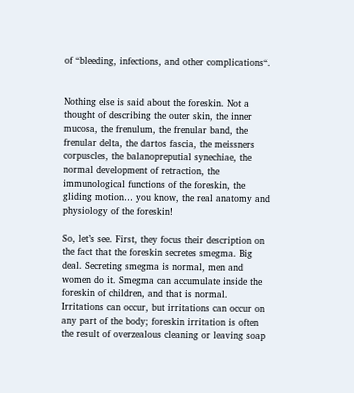of “bleeding, infections, and other complications“.


Nothing else is said about the foreskin. Not a thought of describing the outer skin, the inner mucosa, the frenulum, the frenular band, the frenular delta, the dartos fascia, the meissners corpuscles, the balanopreputial synechiae, the normal development of retraction, the immunological functions of the foreskin, the gliding motion… you know, the real anatomy and physiology of the foreskin!

So, let’s see. First, they focus their description on the fact that the foreskin secretes smegma. Big deal. Secreting smegma is normal, men and women do it. Smegma can accumulate inside the foreskin of children, and that is normal. Irritations can occur, but irritations can occur on any part of the body; foreskin irritation is often the result of overzealous cleaning or leaving soap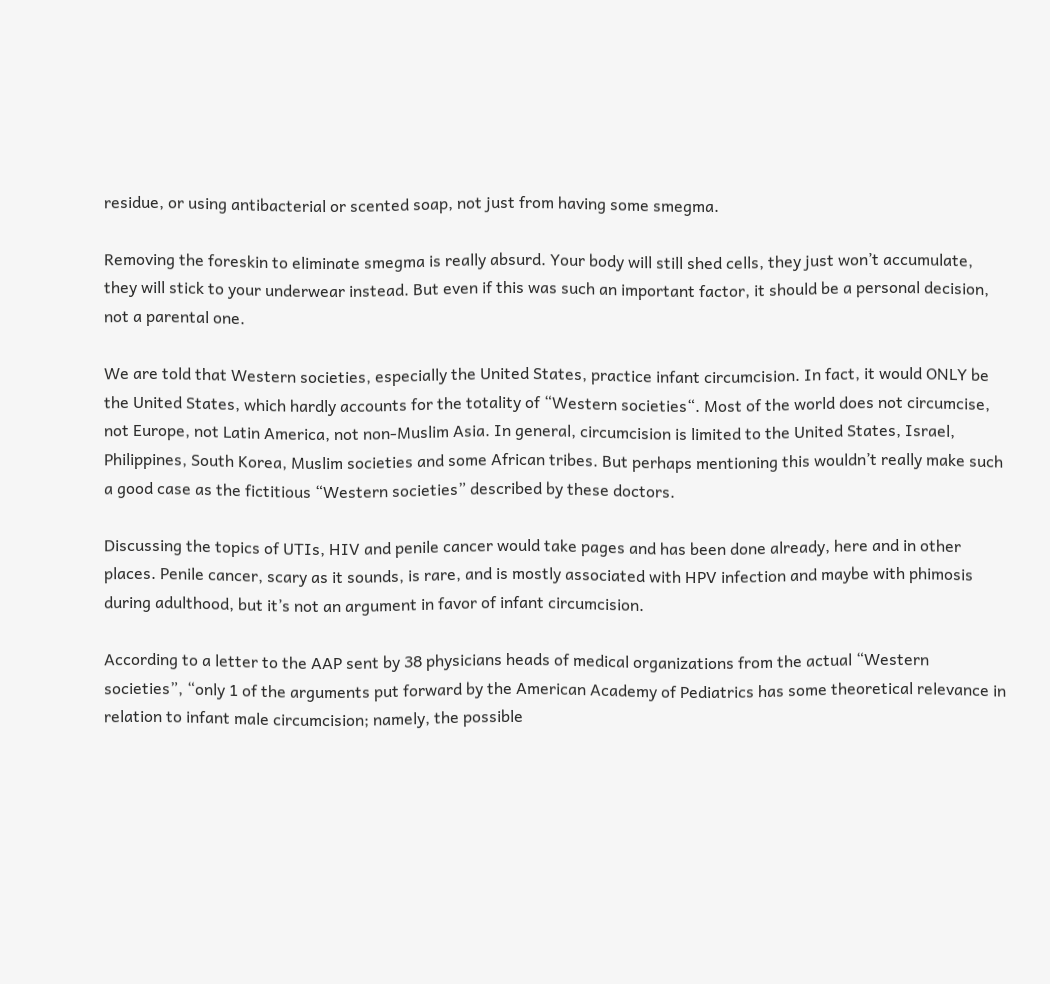residue, or using antibacterial or scented soap, not just from having some smegma.

Removing the foreskin to eliminate smegma is really absurd. Your body will still shed cells, they just won’t accumulate, they will stick to your underwear instead. But even if this was such an important factor, it should be a personal decision, not a parental one.

We are told that Western societies, especially the United States, practice infant circumcision. In fact, it would ONLY be the United States, which hardly accounts for the totality of “Western societies“. Most of the world does not circumcise, not Europe, not Latin America, not non-Muslim Asia. In general, circumcision is limited to the United States, Israel, Philippines, South Korea, Muslim societies and some African tribes. But perhaps mentioning this wouldn’t really make such a good case as the fictitious “Western societies” described by these doctors.

Discussing the topics of UTIs, HIV and penile cancer would take pages and has been done already, here and in other places. Penile cancer, scary as it sounds, is rare, and is mostly associated with HPV infection and maybe with phimosis during adulthood, but it’s not an argument in favor of infant circumcision.

According to a letter to the AAP sent by 38 physicians heads of medical organizations from the actual “Western societies”, “only 1 of the arguments put forward by the American Academy of Pediatrics has some theoretical relevance in relation to infant male circumcision; namely, the possible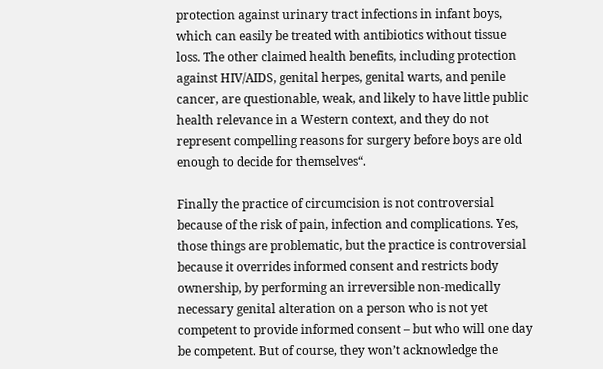protection against urinary tract infections in infant boys, which can easily be treated with antibiotics without tissue loss. The other claimed health benefits, including protection against HIV/AIDS, genital herpes, genital warts, and penile cancer, are questionable, weak, and likely to have little public health relevance in a Western context, and they do not represent compelling reasons for surgery before boys are old enough to decide for themselves“.

Finally the practice of circumcision is not controversial because of the risk of pain, infection and complications. Yes, those things are problematic, but the practice is controversial because it overrides informed consent and restricts body ownership, by performing an irreversible non-medically necessary genital alteration on a person who is not yet competent to provide informed consent – but who will one day be competent. But of course, they won’t acknowledge the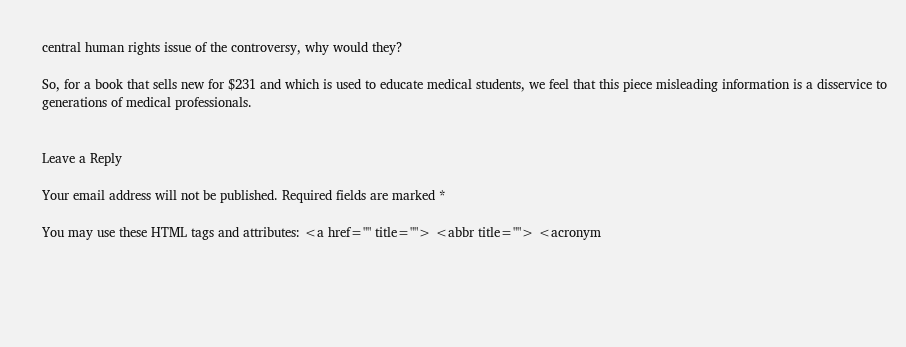central human rights issue of the controversy, why would they?

So, for a book that sells new for $231 and which is used to educate medical students, we feel that this piece misleading information is a disservice to generations of medical professionals.


Leave a Reply

Your email address will not be published. Required fields are marked *

You may use these HTML tags and attributes: <a href="" title=""> <abbr title=""> <acronym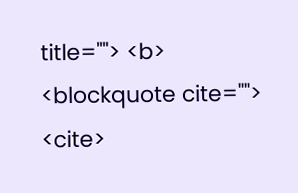title=""> <b> <blockquote cite=""> <cite>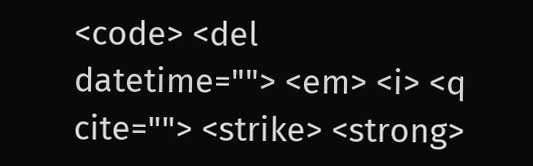<code> <del datetime=""> <em> <i> <q cite=""> <strike> <strong>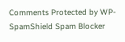Comments Protected by WP-SpamShield Spam Blocker